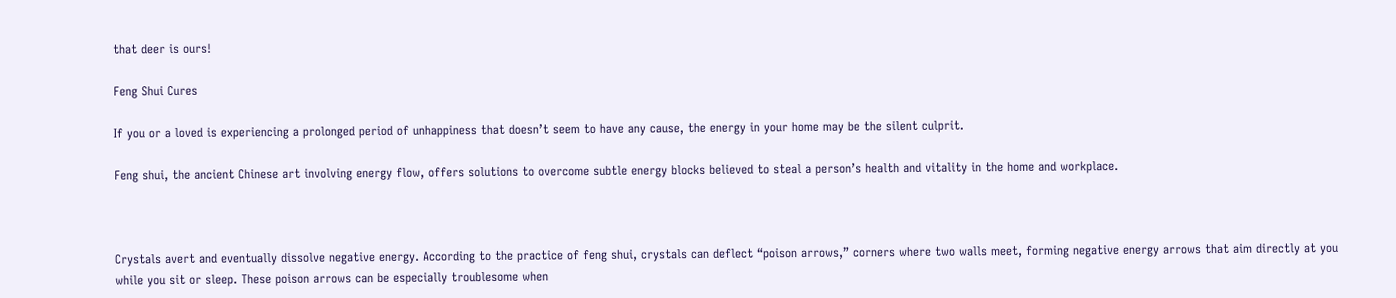that deer is ours!

Feng Shui Cures

If you or a loved is experiencing a prolonged period of unhappiness that doesn’t seem to have any cause, the energy in your home may be the silent culprit.

Feng shui, the ancient Chinese art involving energy flow, offers solutions to overcome subtle energy blocks believed to steal a person’s health and vitality in the home and workplace.



Crystals avert and eventually dissolve negative energy. According to the practice of feng shui, crystals can deflect “poison arrows,” corners where two walls meet, forming negative energy arrows that aim directly at you while you sit or sleep. These poison arrows can be especially troublesome when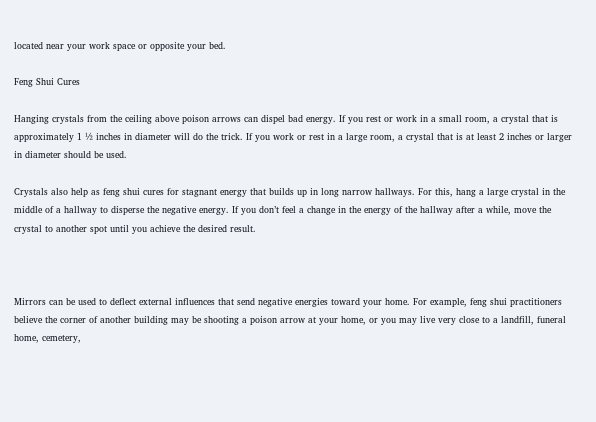located near your work space or opposite your bed.

Feng Shui Cures

Hanging crystals from the ceiling above poison arrows can dispel bad energy. If you rest or work in a small room, a crystal that is approximately 1 ½ inches in diameter will do the trick. If you work or rest in a large room, a crystal that is at least 2 inches or larger in diameter should be used.

Crystals also help as feng shui cures for stagnant energy that builds up in long narrow hallways. For this, hang a large crystal in the middle of a hallway to disperse the negative energy. If you don’t feel a change in the energy of the hallway after a while, move the crystal to another spot until you achieve the desired result.



Mirrors can be used to deflect external influences that send negative energies toward your home. For example, feng shui practitioners believe the corner of another building may be shooting a poison arrow at your home, or you may live very close to a landfill, funeral home, cemetery,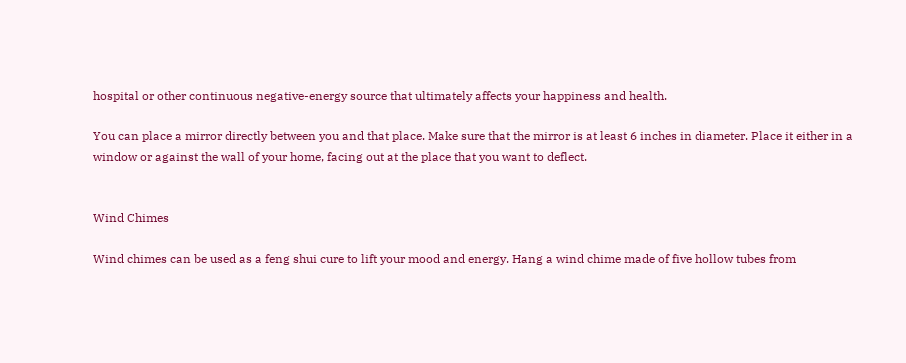hospital or other continuous negative-energy source that ultimately affects your happiness and health.

You can place a mirror directly between you and that place. Make sure that the mirror is at least 6 inches in diameter. Place it either in a window or against the wall of your home, facing out at the place that you want to deflect.


Wind Chimes

Wind chimes can be used as a feng shui cure to lift your mood and energy. Hang a wind chime made of five hollow tubes from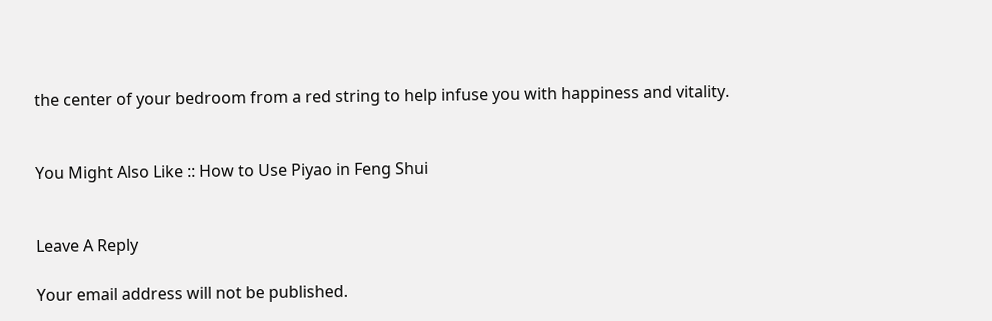the center of your bedroom from a red string to help infuse you with happiness and vitality.


You Might Also Like :: How to Use Piyao in Feng Shui


Leave A Reply

Your email address will not be published.